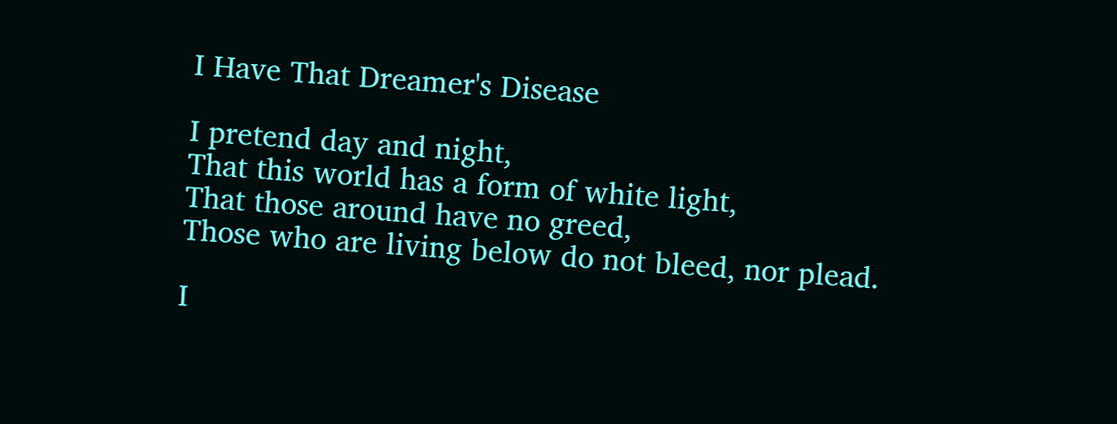I Have That Dreamer's Disease

I pretend day and night,
That this world has a form of white light,
That those around have no greed,
Those who are living below do not bleed, nor plead.

I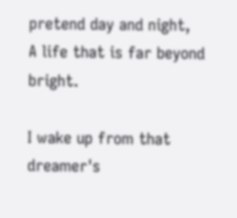pretend day and night,
A life that is far beyond bright.

I wake up from that dreamer's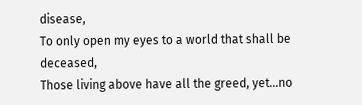disease,
To only open my eyes to a world that shall be deceased,
Those living above have all the greed, yet...no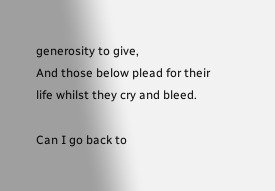generosity to give,
And those below plead for their life whilst they cry and bleed.

Can I go back to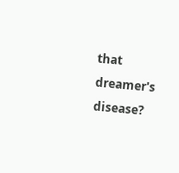that dreamer's disease?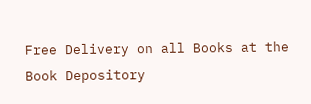Free Delivery on all Books at the Book Depository